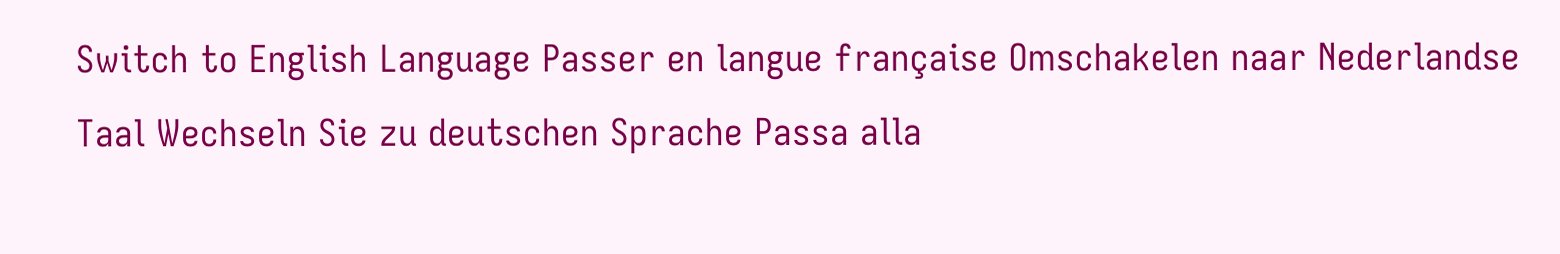Switch to English Language Passer en langue française Omschakelen naar Nederlandse Taal Wechseln Sie zu deutschen Sprache Passa alla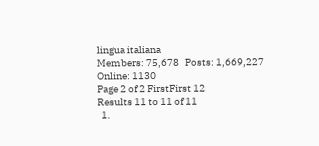lingua italiana
Members: 75,678   Posts: 1,669,227   Online: 1130
Page 2 of 2 FirstFirst 12
Results 11 to 11 of 11
  1.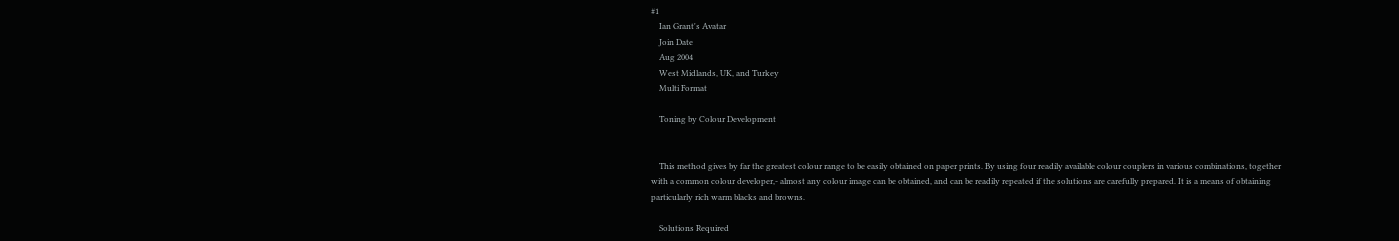#1
    Ian Grant's Avatar
    Join Date
    Aug 2004
    West Midlands, UK, and Turkey
    Multi Format

    Toning by Colour Development


    This method gives by far the greatest colour range to be easily obtained on paper prints. By using four readily available colour couplers in various combinations, together with a common colour developer,- almost any colour image can be obtained, and can be readily repeated if the solutions are carefully prepared. It is a means of obtaining particularly rich warm blacks and browns.

    Solutions Required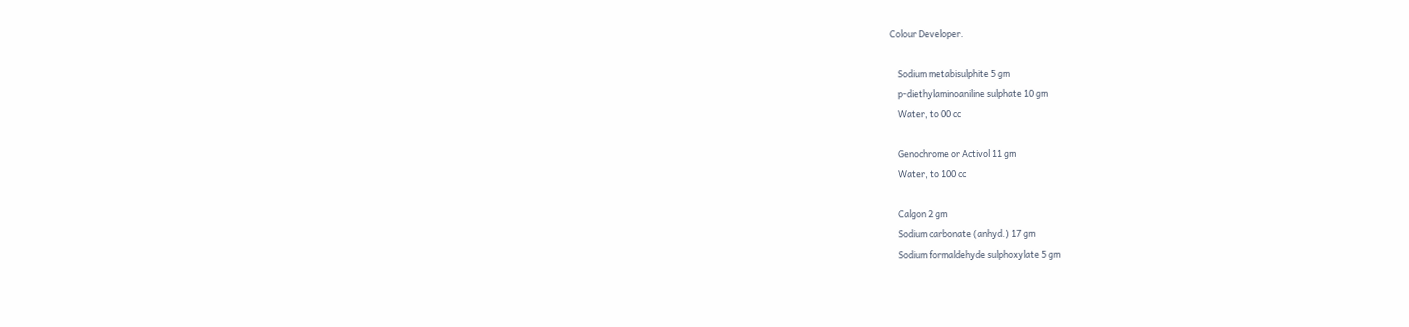Colour Developer.

    Sodium metabisulphite 5 gm
    p-diethylaminoaniline sulphate 10 gm
    Water, to 00 cc

    Genochrome or Activol 11 gm
    Water, to 100 cc

    Calgon 2 gm
    Sodium carbonate (anhyd.) 17 gm
    Sodium formaldehyde sulphoxylate 5 gm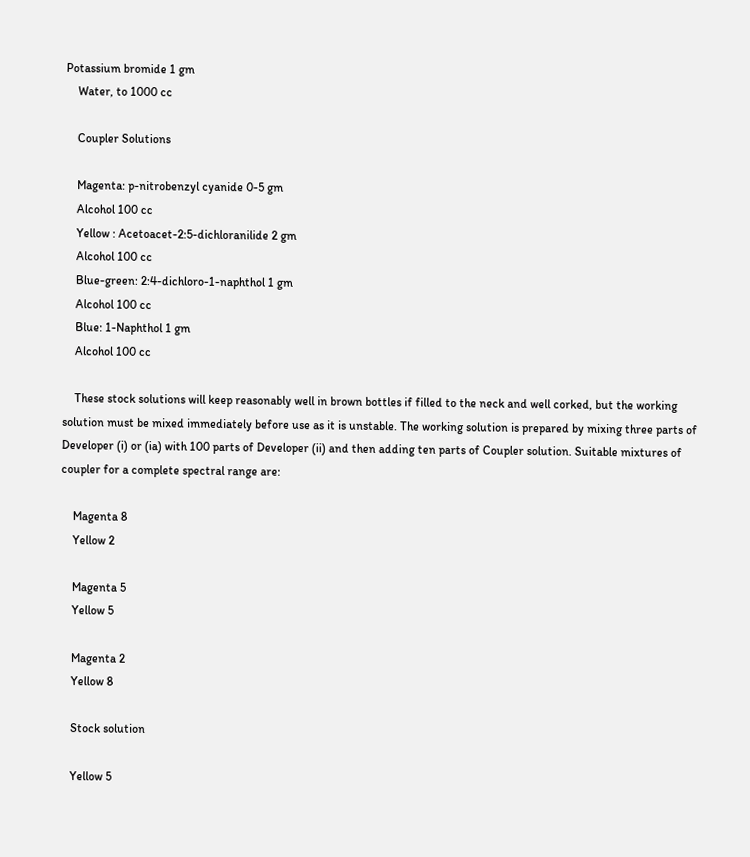Potassium bromide 1 gm
    Water, to 1000 cc

    Coupler Solutions

    Magenta: p-nitrobenzyl cyanide 0-5 gm
    Alcohol 100 cc
    Yellow : Acetoacet-2:5-dichloranilide 2 gm
    Alcohol 100 cc
    Blue-green: 2:4-dichloro-1-naphthol 1 gm
    Alcohol 100 cc
    Blue: 1-Naphthol 1 gm
    Alcohol 100 cc

    These stock solutions will keep reasonably well in brown bottles if filled to the neck and well corked, but the working solution must be mixed immediately before use as it is unstable. The working solution is prepared by mixing three parts of Developer (i) or (ia) with 100 parts of Developer (ii) and then adding ten parts of Coupler solution. Suitable mixtures of coupler for a complete spectral range are:

    Magenta 8
    Yellow 2

    Magenta 5
    Yellow 5

    Magenta 2
    Yellow 8

    Stock solution

    Yellow 5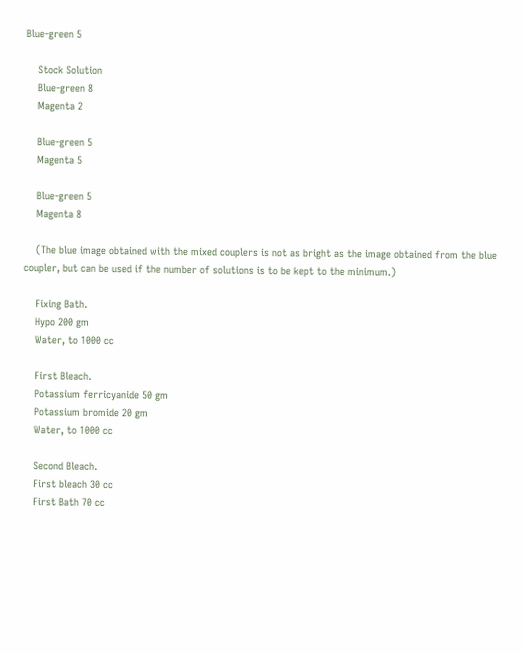Blue-green 5

    Stock Solution
    Blue-green 8
    Magenta 2

    Blue-green 5
    Magenta 5

    Blue-green 5
    Magenta 8

    (The blue image obtained with the mixed couplers is not as bright as the image obtained from the blue coupler, but can be used if the number of solutions is to be kept to the minimum.)

    Fixing Bath.
    Hypo 200 gm
    Water, to 1000 cc

    First Bleach.
    Potassium ferricyanide 50 gm
    Potassium bromide 20 gm
    Water, to 1000 cc

    Second Bleach.
    First bleach 30 cc
    First Bath 70 cc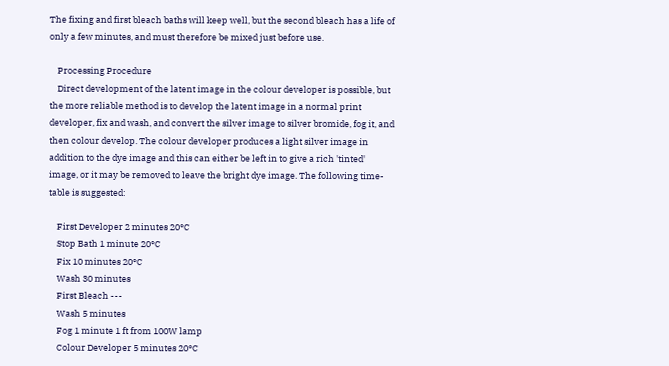The fixing and first bleach baths will keep well, but the second bleach has a life of only a few minutes, and must therefore be mixed just before use.

    Processing Procedure
    Direct development of the latent image in the colour developer is possible, but the more reliable method is to develop the latent image in a normal print developer, fix and wash, and convert the silver image to silver bromide, fog it, and then colour develop. The colour developer produces a light silver image in addition to the dye image and this can either be left in to give a rich 'tinted' image, or it may be removed to leave the bright dye image. The following time-table is suggested:

    First Developer 2 minutes 20°C
    Stop Bath 1 minute 20°C
    Fix 10 minutes 20°C
    Wash 30 minutes
    First Bleach ---
    Wash 5 minutes
    Fog 1 minute 1 ft from 100W lamp
    Colour Developer 5 minutes 20°C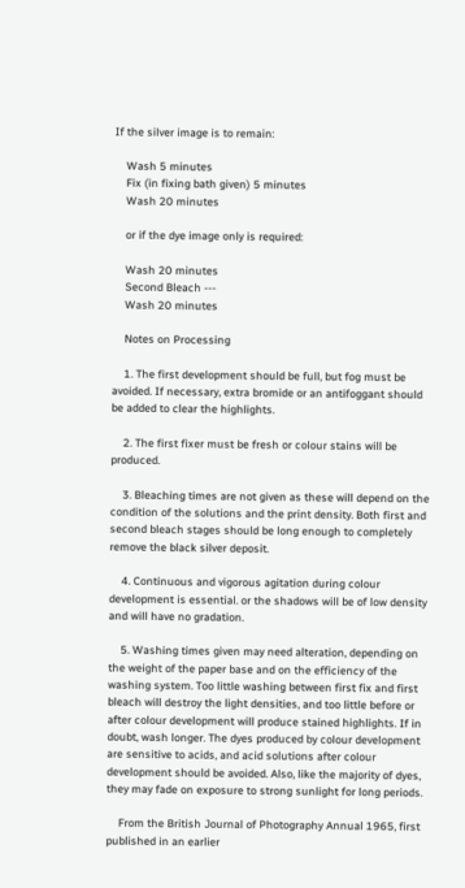If the silver image is to remain:

    Wash 5 minutes
    Fix (in fixing bath given) 5 minutes
    Wash 20 minutes

    or if the dye image only is required:

    Wash 20 minutes
    Second Bleach ---
    Wash 20 minutes

    Notes on Processing

    1. The first development should be full, but fog must be avoided. If necessary, extra bromide or an antifoggant should be added to clear the highlights.

    2. The first fixer must be fresh or colour stains will be produced.

    3. Bleaching times are not given as these will depend on the condition of the solutions and the print density. Both first and second bleach stages should be long enough to completely remove the black silver deposit.

    4. Continuous and vigorous agitation during colour development is essential. or the shadows will be of low density and will have no gradation.

    5. Washing times given may need alteration, depending on the weight of the paper base and on the efficiency of the washing system. Too little washing between first fix and first bleach will destroy the light densities, and too little before or after colour development will produce stained highlights. If in doubt, wash longer. The dyes produced by colour development are sensitive to acids, and acid solutions after colour development should be avoided. Also, like the majority of dyes, they may fade on exposure to strong sunlight for long periods.

    From the British Journal of Photography Annual 1965, first published in an earlier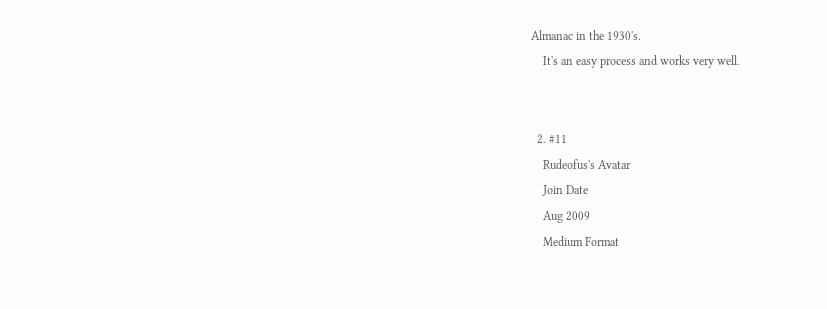Almanac in the 1930's.
    It's an easy process and works very well.


  2. #11
    Rudeofus's Avatar
    Join Date
    Aug 2009
    Medium Format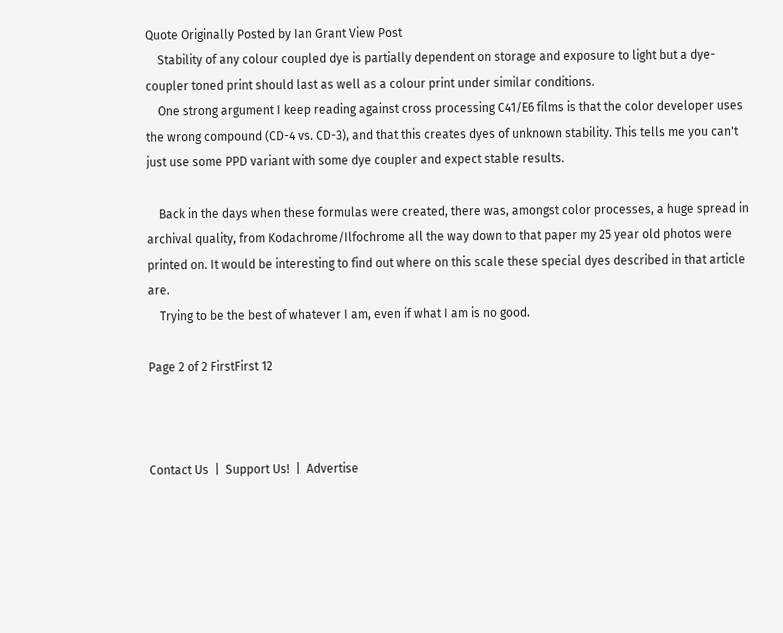Quote Originally Posted by Ian Grant View Post
    Stability of any colour coupled dye is partially dependent on storage and exposure to light but a dye-coupler toned print should last as well as a colour print under similar conditions.
    One strong argument I keep reading against cross processing C41/E6 films is that the color developer uses the wrong compound (CD-4 vs. CD-3), and that this creates dyes of unknown stability. This tells me you can't just use some PPD variant with some dye coupler and expect stable results.

    Back in the days when these formulas were created, there was, amongst color processes, a huge spread in archival quality, from Kodachrome/Ilfochrome all the way down to that paper my 25 year old photos were printed on. It would be interesting to find out where on this scale these special dyes described in that article are.
    Trying to be the best of whatever I am, even if what I am is no good.

Page 2 of 2 FirstFirst 12



Contact Us  |  Support Us!  |  Advertise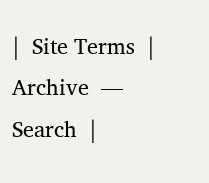|  Site Terms  |  Archive  —   Search  |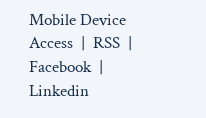Mobile Device Access  |  RSS  |  Facebook  |  Linkedin